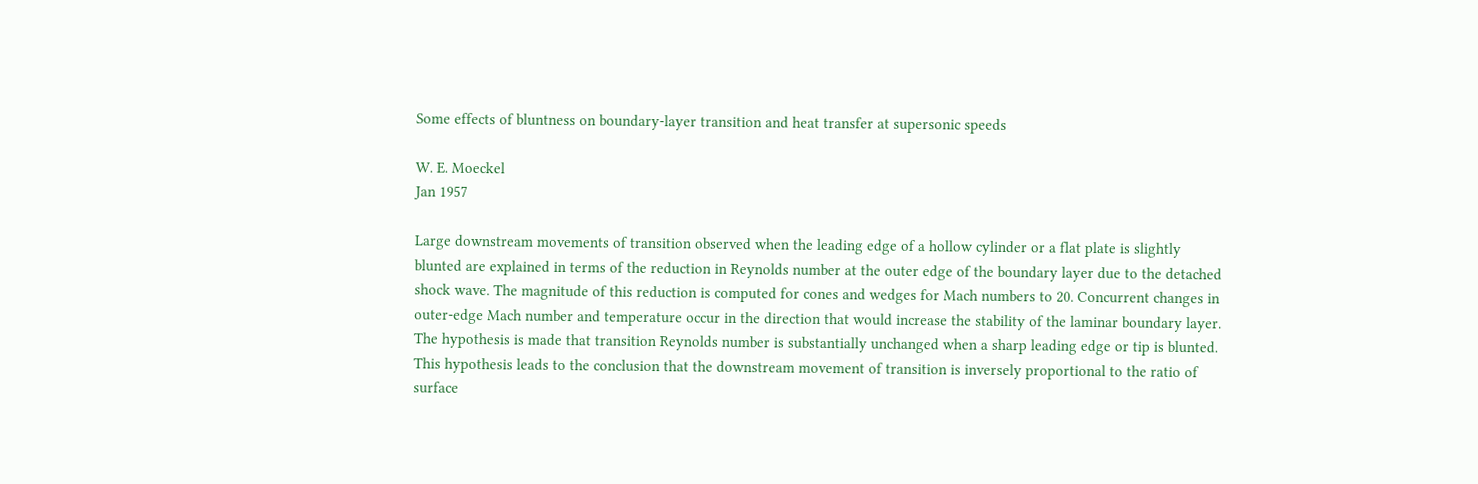Some effects of bluntness on boundary-layer transition and heat transfer at supersonic speeds

W. E. Moeckel
Jan 1957

Large downstream movements of transition observed when the leading edge of a hollow cylinder or a flat plate is slightly blunted are explained in terms of the reduction in Reynolds number at the outer edge of the boundary layer due to the detached shock wave. The magnitude of this reduction is computed for cones and wedges for Mach numbers to 20. Concurrent changes in outer-edge Mach number and temperature occur in the direction that would increase the stability of the laminar boundary layer. The hypothesis is made that transition Reynolds number is substantially unchanged when a sharp leading edge or tip is blunted. This hypothesis leads to the conclusion that the downstream movement of transition is inversely proportional to the ratio of surface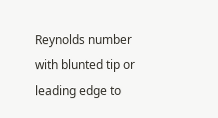Reynolds number with blunted tip or leading edge to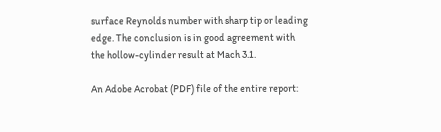surface Reynolds number with sharp tip or leading edge. The conclusion is in good agreement with the hollow-cylinder result at Mach 3.1.

An Adobe Acrobat (PDF) file of the entire report: